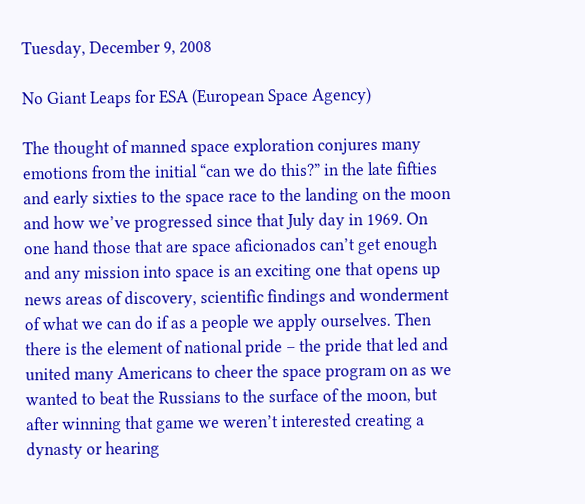Tuesday, December 9, 2008

No Giant Leaps for ESA (European Space Agency)

The thought of manned space exploration conjures many emotions from the initial “can we do this?” in the late fifties and early sixties to the space race to the landing on the moon and how we’ve progressed since that July day in 1969. On one hand those that are space aficionados can’t get enough and any mission into space is an exciting one that opens up news areas of discovery, scientific findings and wonderment of what we can do if as a people we apply ourselves. Then there is the element of national pride – the pride that led and united many Americans to cheer the space program on as we wanted to beat the Russians to the surface of the moon, but after winning that game we weren’t interested creating a dynasty or hearing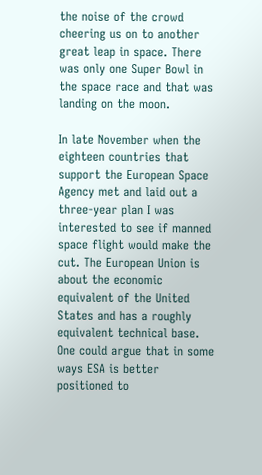the noise of the crowd cheering us on to another great leap in space. There was only one Super Bowl in the space race and that was landing on the moon.

In late November when the eighteen countries that support the European Space Agency met and laid out a three-year plan I was interested to see if manned space flight would make the cut. The European Union is about the economic equivalent of the United States and has a roughly equivalent technical base. One could argue that in some ways ESA is better positioned to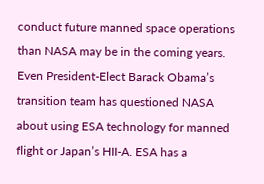conduct future manned space operations than NASA may be in the coming years. Even President-Elect Barack Obama’s transition team has questioned NASA about using ESA technology for manned flight or Japan’s HII-A. ESA has a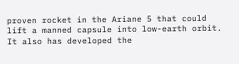proven rocket in the Ariane 5 that could lift a manned capsule into low-earth orbit. It also has developed the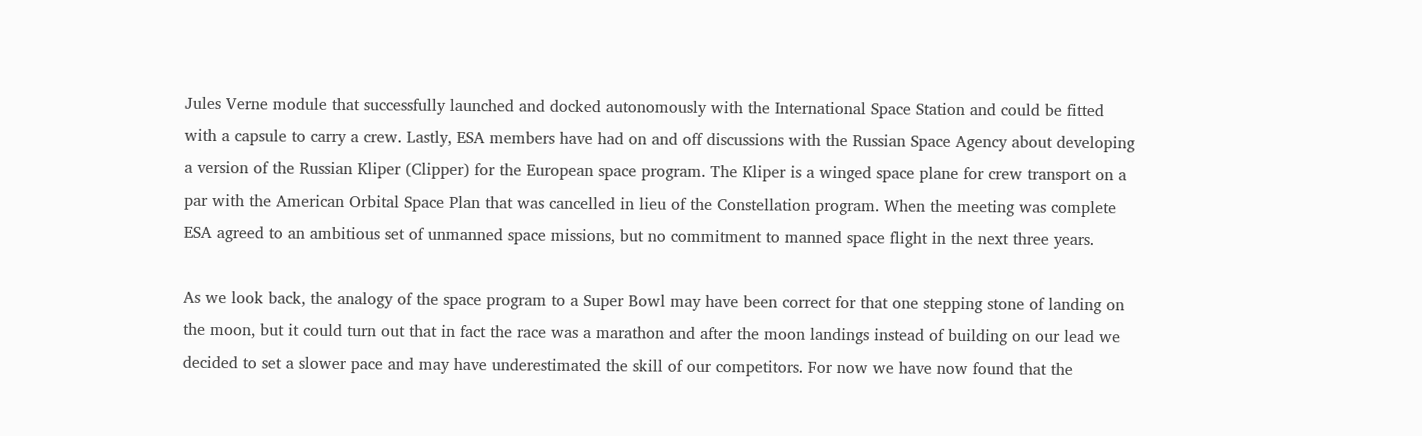Jules Verne module that successfully launched and docked autonomously with the International Space Station and could be fitted with a capsule to carry a crew. Lastly, ESA members have had on and off discussions with the Russian Space Agency about developing a version of the Russian Kliper (Clipper) for the European space program. The Kliper is a winged space plane for crew transport on a par with the American Orbital Space Plan that was cancelled in lieu of the Constellation program. When the meeting was complete ESA agreed to an ambitious set of unmanned space missions, but no commitment to manned space flight in the next three years.

As we look back, the analogy of the space program to a Super Bowl may have been correct for that one stepping stone of landing on the moon, but it could turn out that in fact the race was a marathon and after the moon landings instead of building on our lead we decided to set a slower pace and may have underestimated the skill of our competitors. For now we have now found that the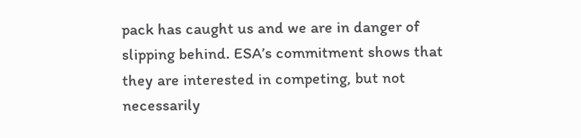pack has caught us and we are in danger of slipping behind. ESA’s commitment shows that they are interested in competing, but not necessarily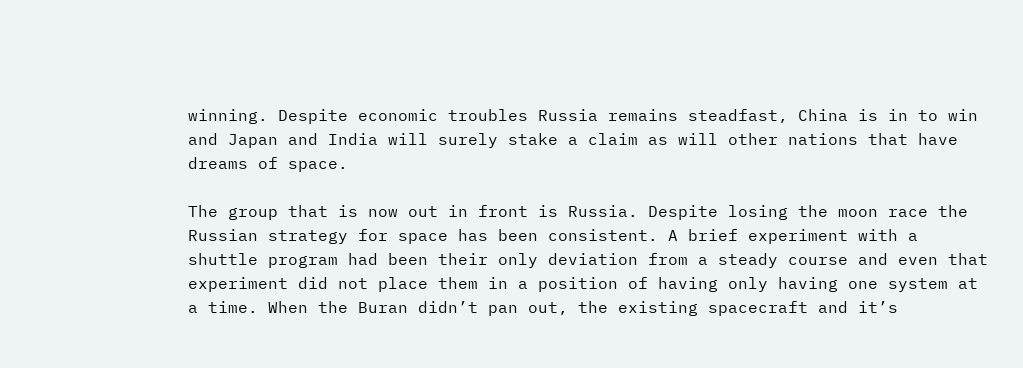winning. Despite economic troubles Russia remains steadfast, China is in to win and Japan and India will surely stake a claim as will other nations that have dreams of space.

The group that is now out in front is Russia. Despite losing the moon race the Russian strategy for space has been consistent. A brief experiment with a shuttle program had been their only deviation from a steady course and even that experiment did not place them in a position of having only having one system at a time. When the Buran didn’t pan out, the existing spacecraft and it’s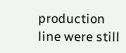production line were still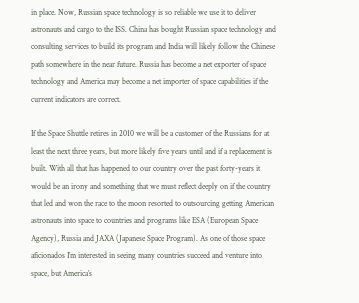in place. Now, Russian space technology is so reliable we use it to deliver astronauts and cargo to the ISS. China has bought Russian space technology and consulting services to build its program and India will likely follow the Chinese path somewhere in the near future. Russia has become a net exporter of space technology and America may become a net importer of space capabilities if the current indicators are correct.

If the Space Shuttle retires in 2010 we will be a customer of the Russians for at least the next three years, but more likely five years until and if a replacement is built. With all that has happened to our country over the past forty-years it would be an irony and something that we must reflect deeply on if the country that led and won the race to the moon resorted to outsourcing getting American astronauts into space to countries and programs like ESA (European Space Agency), Russia and JAXA (Japanese Space Program). As one of those space aficionados I’m interested in seeing many countries succeed and venture into space, but America’s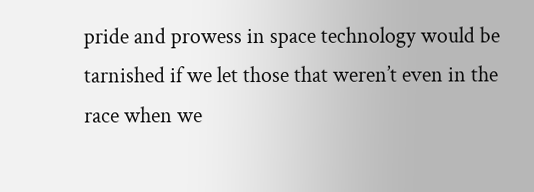pride and prowess in space technology would be tarnished if we let those that weren’t even in the race when we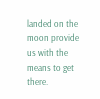landed on the moon provide us with the means to get there.